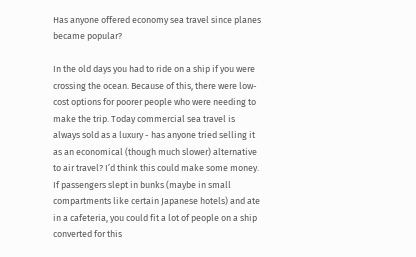Has anyone offered economy sea travel since planes became popular?

In the old days you had to ride on a ship if you were crossing the ocean. Because of this, there were low-cost options for poorer people who were needing to make the trip. Today commercial sea travel is always sold as a luxury - has anyone tried selling it as an economical (though much slower) alternative to air travel? I’d think this could make some money. If passengers slept in bunks (maybe in small compartments like certain Japanese hotels) and ate in a cafeteria, you could fit a lot of people on a ship converted for this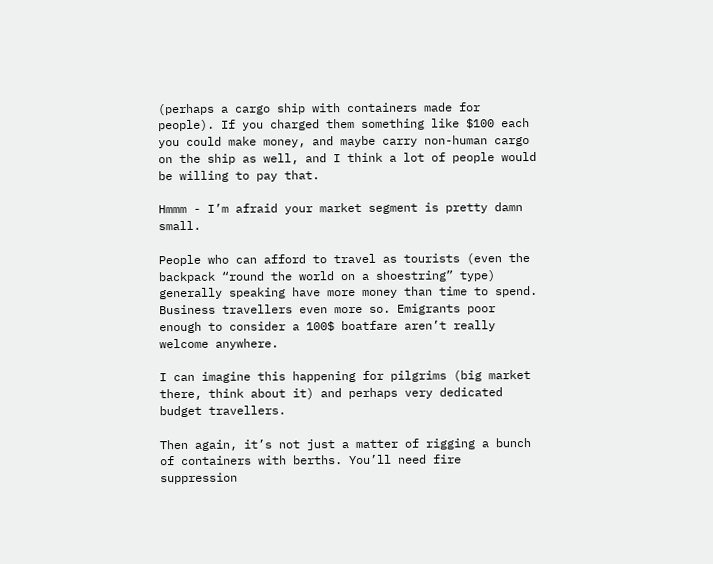(perhaps a cargo ship with containers made for people). If you charged them something like $100 each you could make money, and maybe carry non-human cargo on the ship as well, and I think a lot of people would be willing to pay that.

Hmmm - I’m afraid your market segment is pretty damn small.

People who can afford to travel as tourists (even the backpack “round the world on a shoestring” type) generally speaking have more money than time to spend. Business travellers even more so. Emigrants poor enough to consider a 100$ boatfare aren’t really welcome anywhere.

I can imagine this happening for pilgrims (big market there, think about it) and perhaps very dedicated budget travellers.

Then again, it’s not just a matter of rigging a bunch of containers with berths. You’ll need fire suppression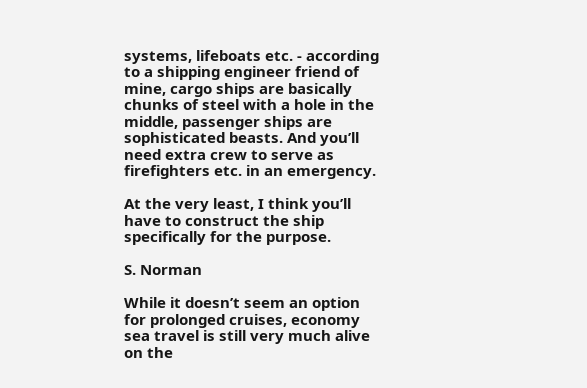systems, lifeboats etc. - according to a shipping engineer friend of mine, cargo ships are basically chunks of steel with a hole in the middle, passenger ships are sophisticated beasts. And you’ll need extra crew to serve as firefighters etc. in an emergency.

At the very least, I think you’ll have to construct the ship specifically for the purpose.

S. Norman

While it doesn’t seem an option for prolonged cruises, economy sea travel is still very much alive on the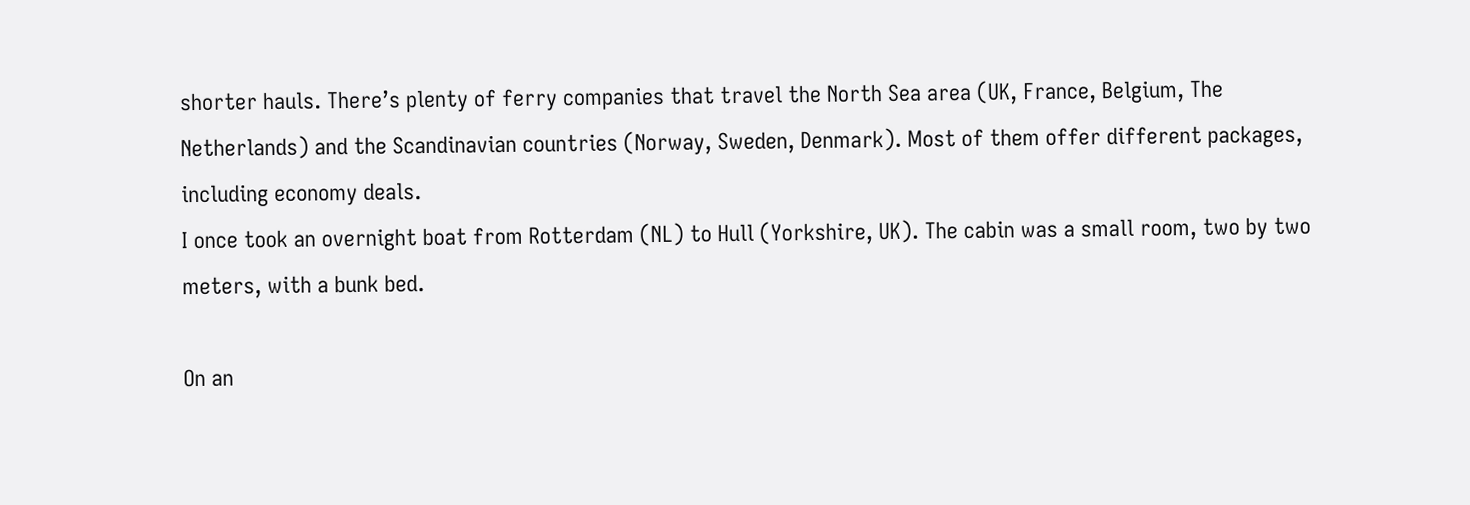shorter hauls. There’s plenty of ferry companies that travel the North Sea area (UK, France, Belgium, The Netherlands) and the Scandinavian countries (Norway, Sweden, Denmark). Most of them offer different packages, including economy deals.
I once took an overnight boat from Rotterdam (NL) to Hull (Yorkshire, UK). The cabin was a small room, two by two meters, with a bunk bed.

On an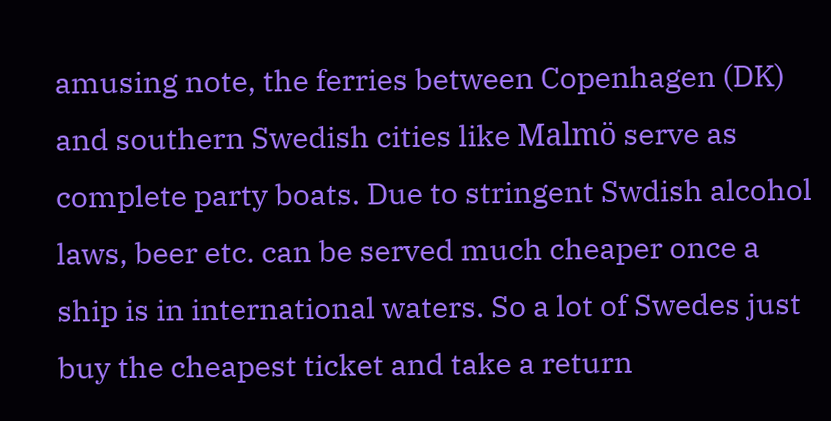amusing note, the ferries between Copenhagen (DK) and southern Swedish cities like Malmö serve as complete party boats. Due to stringent Swdish alcohol laws, beer etc. can be served much cheaper once a ship is in international waters. So a lot of Swedes just buy the cheapest ticket and take a return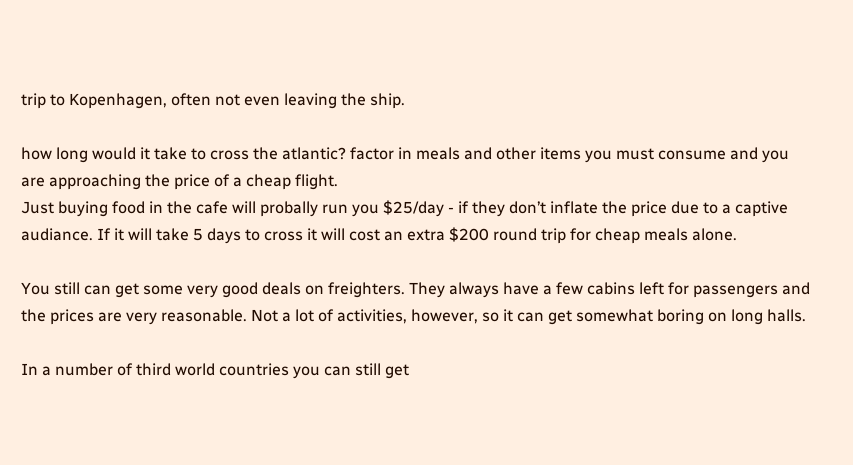trip to Kopenhagen, often not even leaving the ship.

how long would it take to cross the atlantic? factor in meals and other items you must consume and you are approaching the price of a cheap flight.
Just buying food in the cafe will probally run you $25/day - if they don’t inflate the price due to a captive audiance. If it will take 5 days to cross it will cost an extra $200 round trip for cheap meals alone.

You still can get some very good deals on freighters. They always have a few cabins left for passengers and the prices are very reasonable. Not a lot of activities, however, so it can get somewhat boring on long halls.

In a number of third world countries you can still get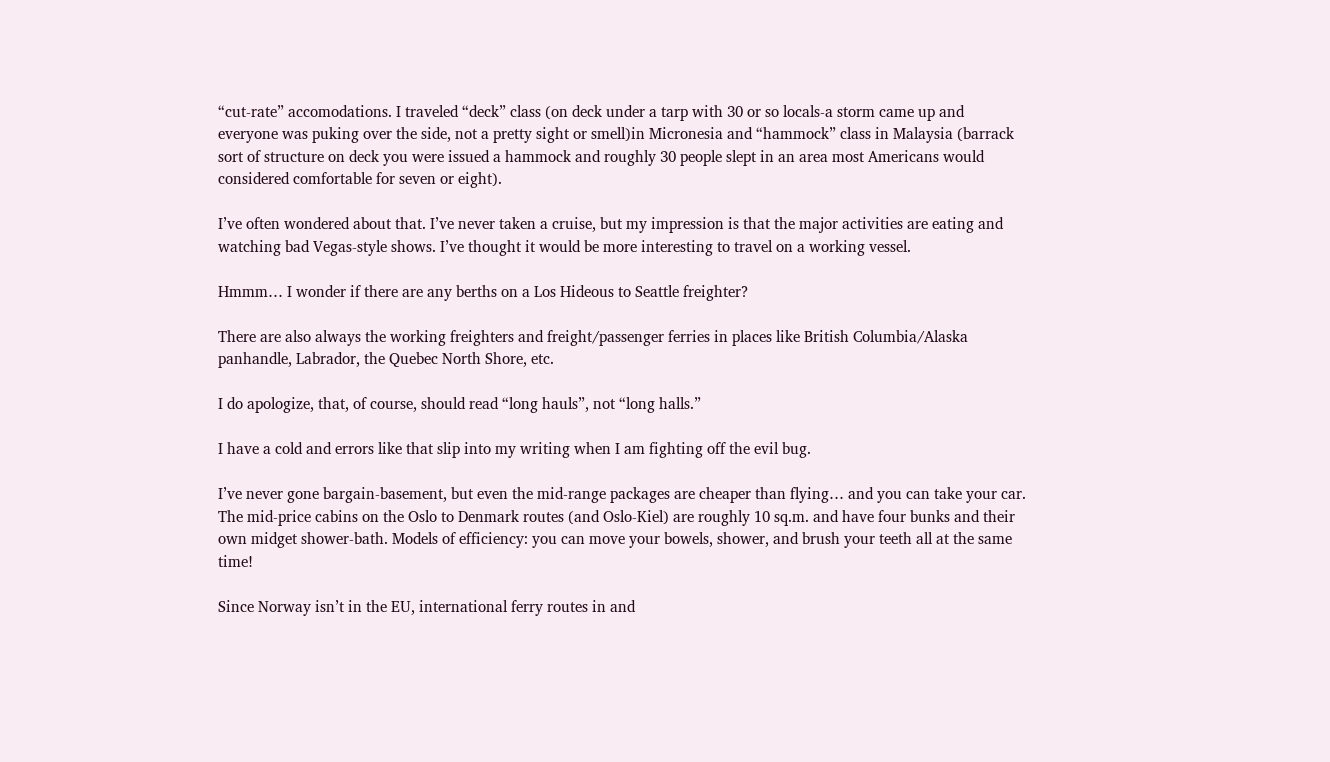“cut-rate” accomodations. I traveled “deck” class (on deck under a tarp with 30 or so locals-a storm came up and everyone was puking over the side, not a pretty sight or smell)in Micronesia and “hammock” class in Malaysia (barrack sort of structure on deck you were issued a hammock and roughly 30 people slept in an area most Americans would considered comfortable for seven or eight).

I’ve often wondered about that. I’ve never taken a cruise, but my impression is that the major activities are eating and watching bad Vegas-style shows. I’ve thought it would be more interesting to travel on a working vessel.

Hmmm… I wonder if there are any berths on a Los Hideous to Seattle freighter?

There are also always the working freighters and freight/passenger ferries in places like British Columbia/Alaska panhandle, Labrador, the Quebec North Shore, etc.

I do apologize, that, of course, should read “long hauls”, not “long halls.”

I have a cold and errors like that slip into my writing when I am fighting off the evil bug.

I’ve never gone bargain-basement, but even the mid-range packages are cheaper than flying… and you can take your car. The mid-price cabins on the Oslo to Denmark routes (and Oslo-Kiel) are roughly 10 sq.m. and have four bunks and their own midget shower-bath. Models of efficiency: you can move your bowels, shower, and brush your teeth all at the same time!

Since Norway isn’t in the EU, international ferry routes in and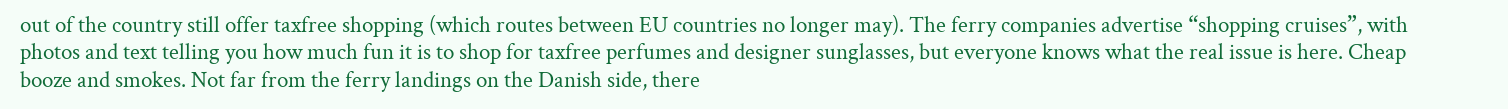out of the country still offer taxfree shopping (which routes between EU countries no longer may). The ferry companies advertise “shopping cruises”, with photos and text telling you how much fun it is to shop for taxfree perfumes and designer sunglasses, but everyone knows what the real issue is here. Cheap booze and smokes. Not far from the ferry landings on the Danish side, there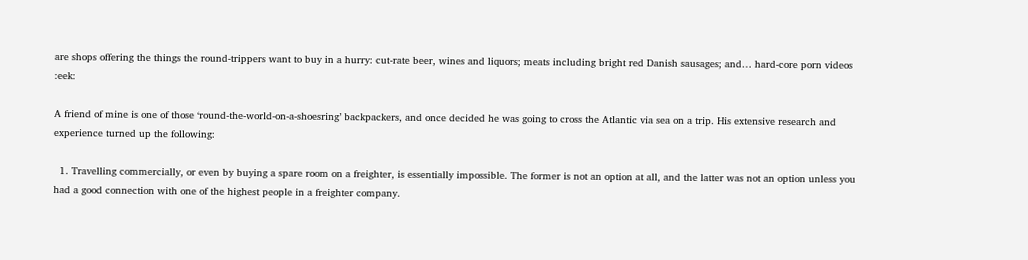are shops offering the things the round-trippers want to buy in a hurry: cut-rate beer, wines and liquors; meats including bright red Danish sausages; and… hard-core porn videos :eek:

A friend of mine is one of those ‘round-the-world-on-a-shoesring’ backpackers, and once decided he was going to cross the Atlantic via sea on a trip. His extensive research and experience turned up the following:

  1. Travelling commercially, or even by buying a spare room on a freighter, is essentially impossible. The former is not an option at all, and the latter was not an option unless you had a good connection with one of the highest people in a freighter company.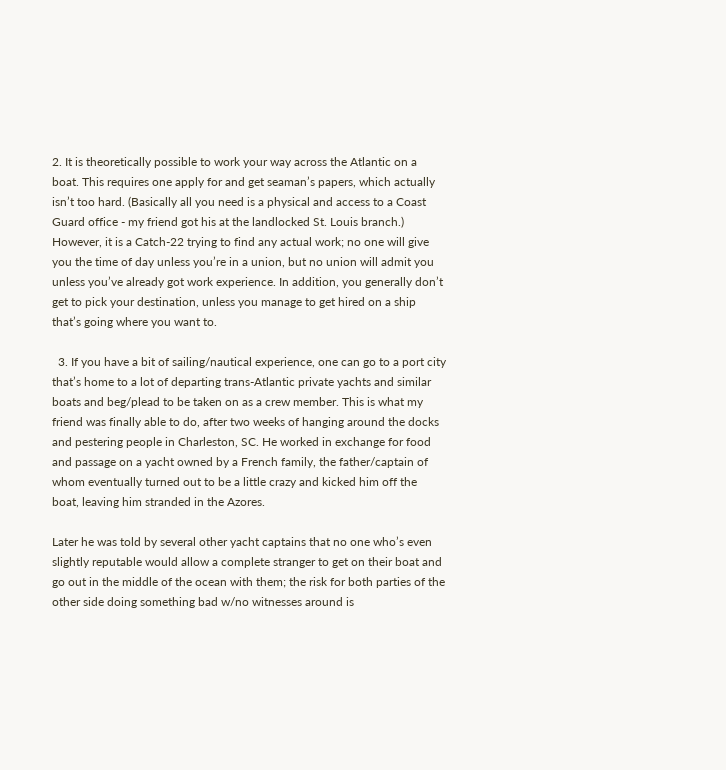2. It is theoretically possible to work your way across the Atlantic on a boat. This requires one apply for and get seaman’s papers, which actually isn’t too hard. (Basically all you need is a physical and access to a Coast Guard office - my friend got his at the landlocked St. Louis branch.) However, it is a Catch-22 trying to find any actual work; no one will give you the time of day unless you’re in a union, but no union will admit you unless you’ve already got work experience. In addition, you generally don’t get to pick your destination, unless you manage to get hired on a ship that’s going where you want to.

  3. If you have a bit of sailing/nautical experience, one can go to a port city that’s home to a lot of departing trans-Atlantic private yachts and similar boats and beg/plead to be taken on as a crew member. This is what my friend was finally able to do, after two weeks of hanging around the docks and pestering people in Charleston, SC. He worked in exchange for food and passage on a yacht owned by a French family, the father/captain of whom eventually turned out to be a little crazy and kicked him off the boat, leaving him stranded in the Azores.

Later he was told by several other yacht captains that no one who’s even slightly reputable would allow a complete stranger to get on their boat and go out in the middle of the ocean with them; the risk for both parties of the other side doing something bad w/no witnesses around is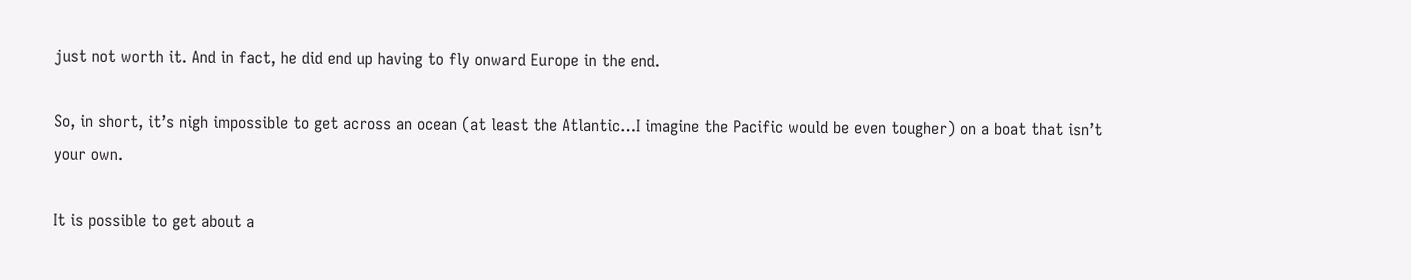just not worth it. And in fact, he did end up having to fly onward Europe in the end.

So, in short, it’s nigh impossible to get across an ocean (at least the Atlantic…I imagine the Pacific would be even tougher) on a boat that isn’t your own.

It is possible to get about a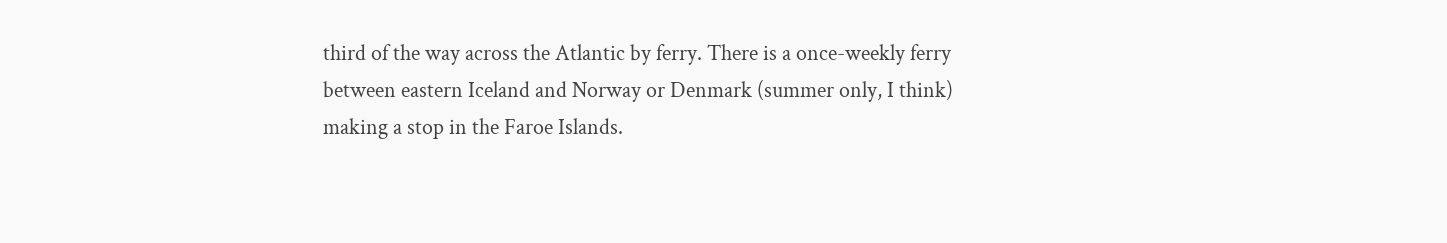third of the way across the Atlantic by ferry. There is a once-weekly ferry between eastern Iceland and Norway or Denmark (summer only, I think) making a stop in the Faroe Islands.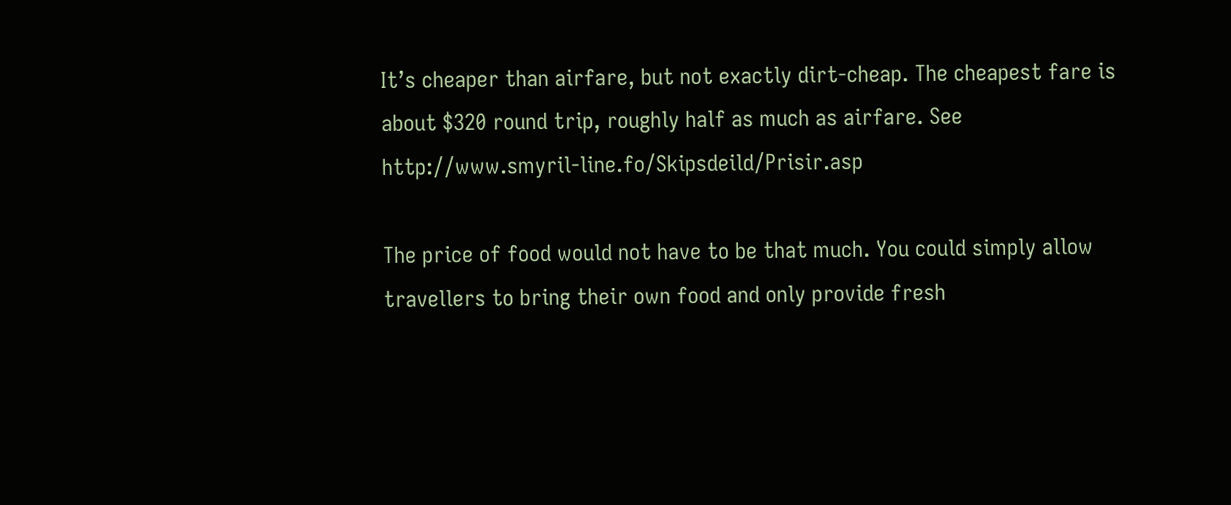It’s cheaper than airfare, but not exactly dirt-cheap. The cheapest fare is about $320 round trip, roughly half as much as airfare. See http://www.smyril-line.fo/Skipsdeild/Prisir.asp

The price of food would not have to be that much. You could simply allow travellers to bring their own food and only provide fresh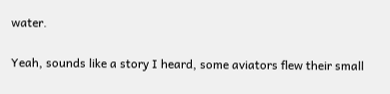water.

Yeah, sounds like a story I heard, some aviators flew their small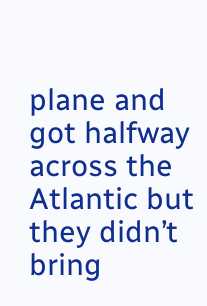plane and got halfway across the Atlantic but they didn’t bring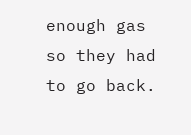enough gas so they had to go back.